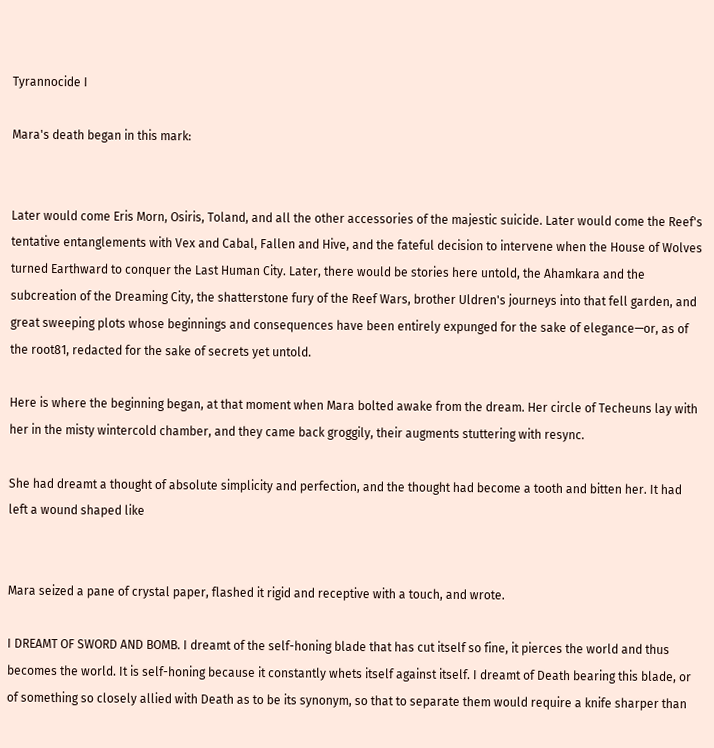Tyrannocide I

Mara's death began in this mark:


Later would come Eris Morn, Osiris, Toland, and all the other accessories of the majestic suicide. Later would come the Reef's tentative entanglements with Vex and Cabal, Fallen and Hive, and the fateful decision to intervene when the House of Wolves turned Earthward to conquer the Last Human City. Later, there would be stories here untold, the Ahamkara and the subcreation of the Dreaming City, the shatterstone fury of the Reef Wars, brother Uldren's journeys into that fell garden, and great sweeping plots whose beginnings and consequences have been entirely expunged for the sake of elegance—or, as of the root81, redacted for the sake of secrets yet untold.

Here is where the beginning began, at that moment when Mara bolted awake from the dream. Her circle of Techeuns lay with her in the misty wintercold chamber, and they came back groggily, their augments stuttering with resync.

She had dreamt a thought of absolute simplicity and perfection, and the thought had become a tooth and bitten her. It had left a wound shaped like


Mara seized a pane of crystal paper, flashed it rigid and receptive with a touch, and wrote.

I DREAMT OF SWORD AND BOMB. I dreamt of the self-honing blade that has cut itself so fine, it pierces the world and thus becomes the world. It is self-honing because it constantly whets itself against itself. I dreamt of Death bearing this blade, or of something so closely allied with Death as to be its synonym, so that to separate them would require a knife sharper than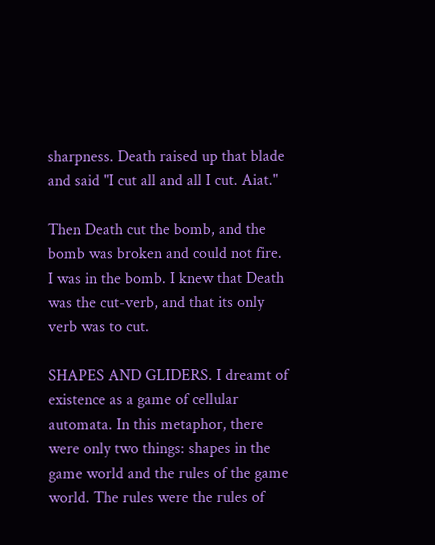sharpness. Death raised up that blade and said "I cut all and all I cut. Aiat."

Then Death cut the bomb, and the bomb was broken and could not fire. I was in the bomb. I knew that Death was the cut-verb, and that its only verb was to cut.

SHAPES AND GLIDERS. I dreamt of existence as a game of cellular automata. In this metaphor, there were only two things: shapes in the game world and the rules of the game world. The rules were the rules of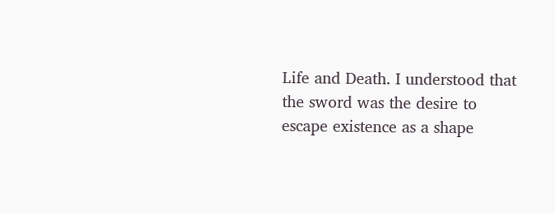Life and Death. I understood that the sword was the desire to escape existence as a shape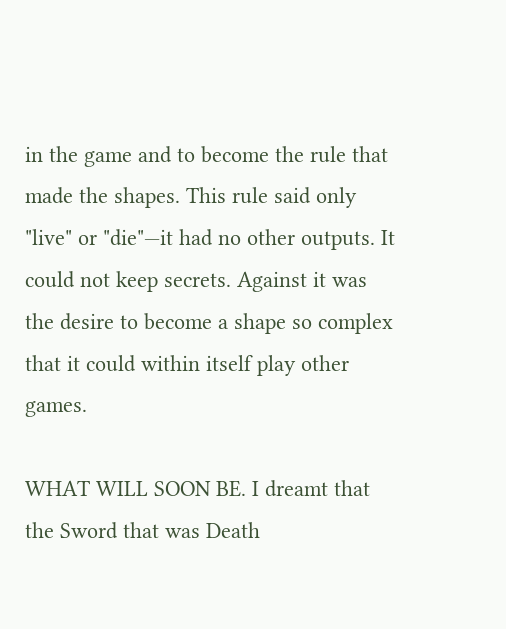in the game and to become the rule that made the shapes. This rule said only "live" or "die"—it had no other outputs. It could not keep secrets. Against it was the desire to become a shape so complex that it could within itself play other games.

WHAT WILL SOON BE. I dreamt that the Sword that was Death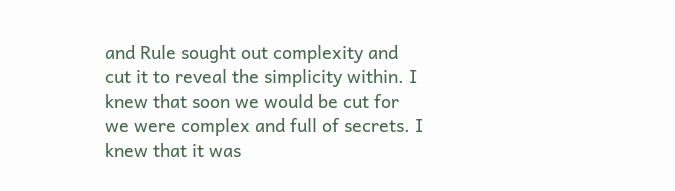and Rule sought out complexity and cut it to reveal the simplicity within. I knew that soon we would be cut for we were complex and full of secrets. I knew that it was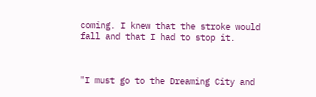coming. I knew that the stroke would fall and that I had to stop it.



"I must go to the Dreaming City and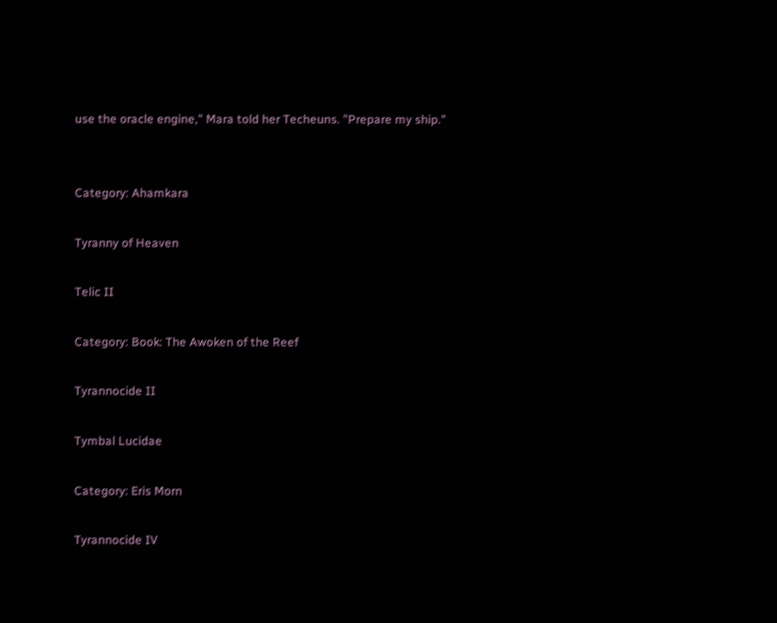use the oracle engine," Mara told her Techeuns. "Prepare my ship."


Category: Ahamkara

Tyranny of Heaven

Telic II

Category: Book: The Awoken of the Reef

Tyrannocide II

Tymbal Lucidae

Category: Eris Morn

Tyrannocide IV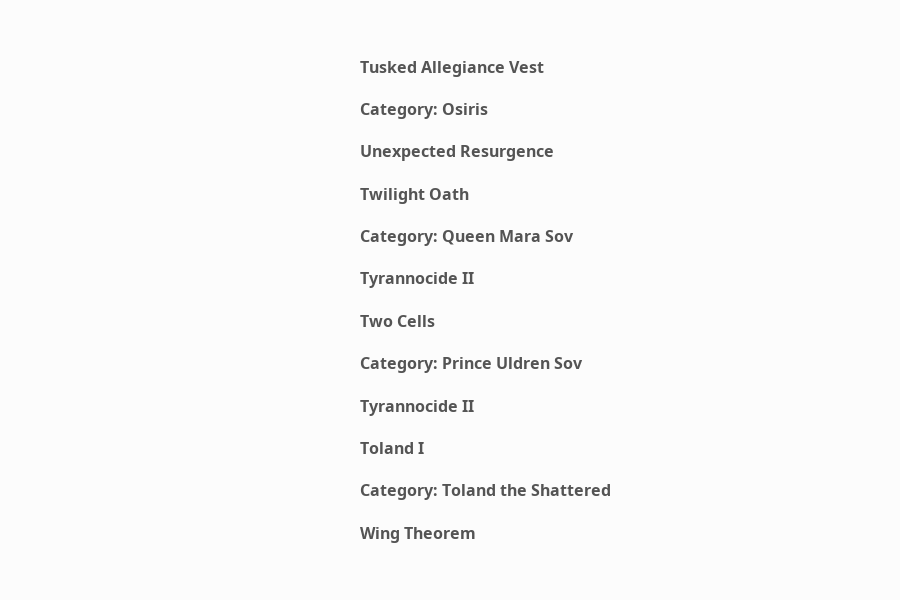Tusked Allegiance Vest

Category: Osiris

Unexpected Resurgence

Twilight Oath

Category: Queen Mara Sov

Tyrannocide II

Two Cells

Category: Prince Uldren Sov

Tyrannocide II

Toland I

Category: Toland the Shattered

Wing Theorem